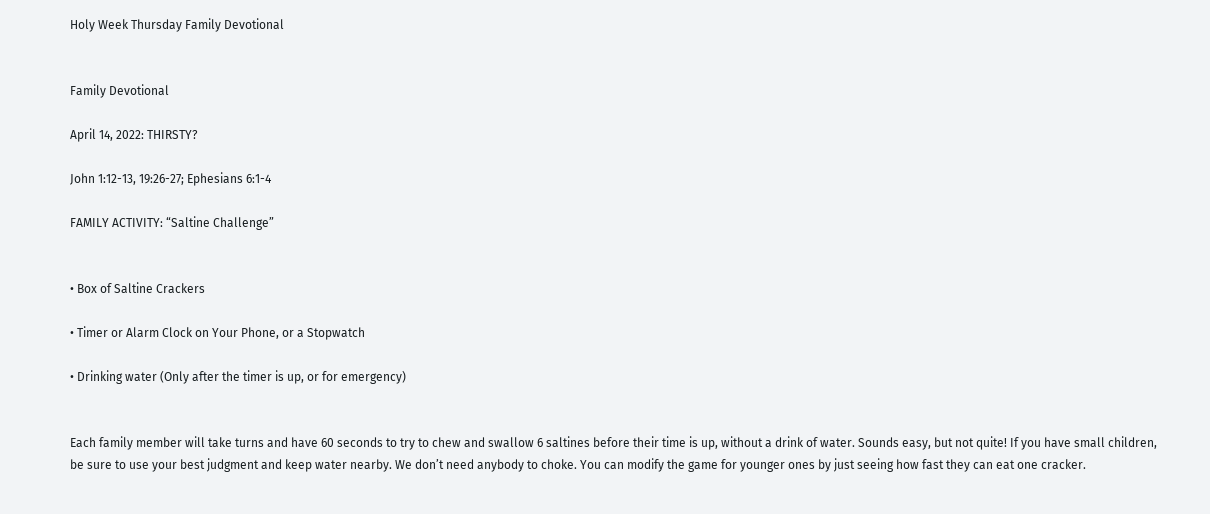Holy Week Thursday Family Devotional


Family Devotional

April 14, 2022: THIRSTY?

John 1:12-13, 19:26-27; Ephesians 6:1-4

FAMILY ACTIVITY: “Saltine Challenge”


• Box of Saltine Crackers

• Timer or Alarm Clock on Your Phone, or a Stopwatch

• Drinking water (Only after the timer is up, or for emergency)


Each family member will take turns and have 60 seconds to try to chew and swallow 6 saltines before their time is up, without a drink of water. Sounds easy, but not quite! If you have small children, be sure to use your best judgment and keep water nearby. We don’t need anybody to choke. You can modify the game for younger ones by just seeing how fast they can eat one cracker.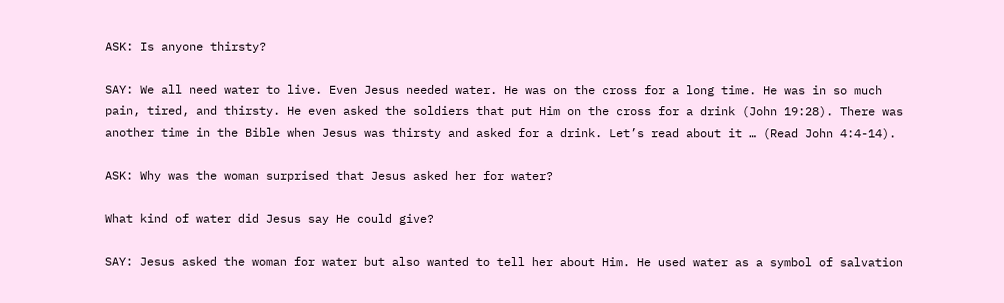ASK: Is anyone thirsty?

SAY: We all need water to live. Even Jesus needed water. He was on the cross for a long time. He was in so much pain, tired, and thirsty. He even asked the soldiers that put Him on the cross for a drink (John 19:28). There was another time in the Bible when Jesus was thirsty and asked for a drink. Let’s read about it … (Read John 4:4-14).

ASK: Why was the woman surprised that Jesus asked her for water?

What kind of water did Jesus say He could give?

SAY: Jesus asked the woman for water but also wanted to tell her about Him. He used water as a symbol of salvation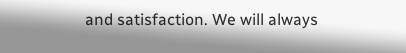and satisfaction. We will always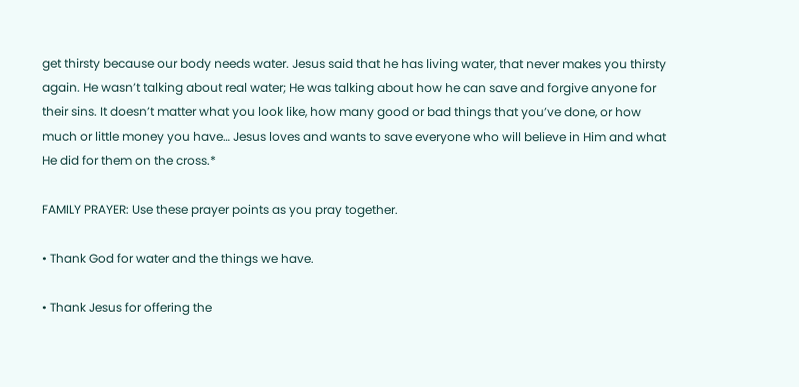get thirsty because our body needs water. Jesus said that he has living water, that never makes you thirsty again. He wasn’t talking about real water; He was talking about how he can save and forgive anyone for their sins. It doesn’t matter what you look like, how many good or bad things that you’ve done, or how much or little money you have… Jesus loves and wants to save everyone who will believe in Him and what He did for them on the cross.*

FAMILY PRAYER: Use these prayer points as you pray together.

• Thank God for water and the things we have.

• Thank Jesus for offering the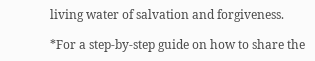living water of salvation and forgiveness.

*For a step-by-step guide on how to share the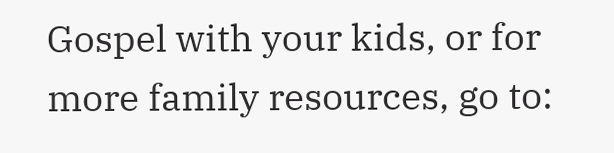Gospel with your kids, or for more family resources, go to: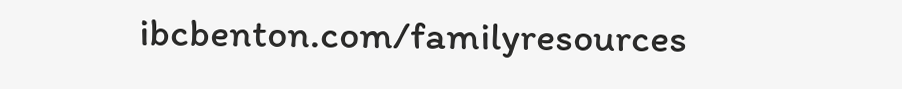ibcbenton.com/familyresources